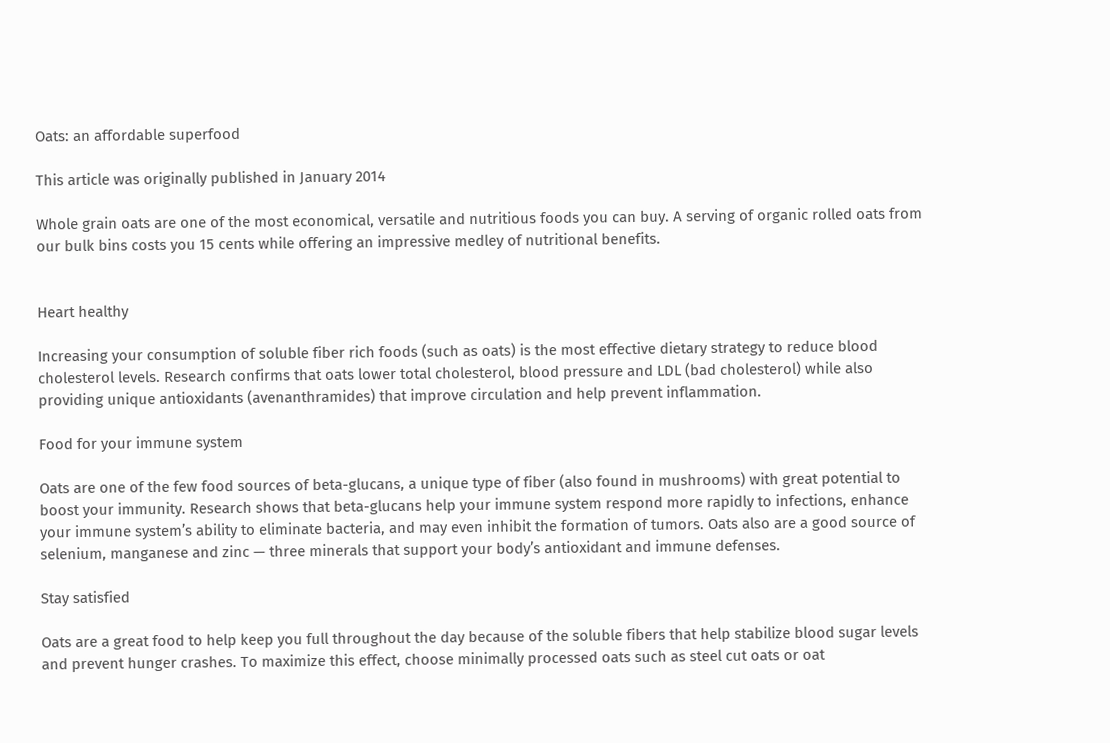Oats: an affordable superfood

This article was originally published in January 2014

Whole grain oats are one of the most economical, versatile and nutritious foods you can buy. A serving of organic rolled oats from our bulk bins costs you 15 cents while offering an impressive medley of nutritional benefits.


Heart healthy

Increasing your consumption of soluble fiber rich foods (such as oats) is the most effective dietary strategy to reduce blood cholesterol levels. Research confirms that oats lower total cholesterol, blood pressure and LDL (bad cholesterol) while also providing unique antioxidants (avenanthramides) that improve circulation and help prevent inflammation.

Food for your immune system

Oats are one of the few food sources of beta-glucans, a unique type of fiber (also found in mushrooms) with great potential to boost your immunity. Research shows that beta-glucans help your immune system respond more rapidly to infections, enhance your immune system’s ability to eliminate bacteria, and may even inhibit the formation of tumors. Oats also are a good source of selenium, manganese and zinc — three minerals that support your body’s antioxidant and immune defenses.

Stay satisfied

Oats are a great food to help keep you full throughout the day because of the soluble fibers that help stabilize blood sugar levels and prevent hunger crashes. To maximize this effect, choose minimally processed oats such as steel cut oats or oat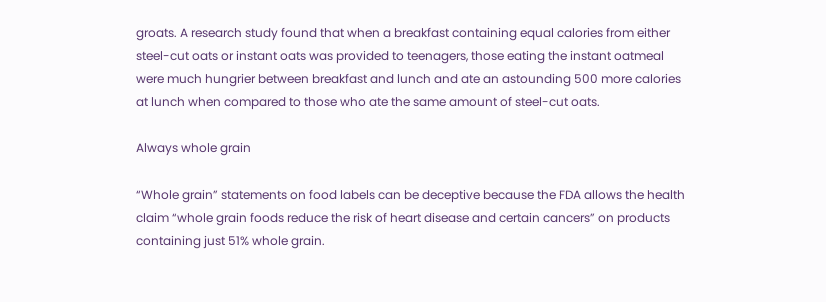groats. A research study found that when a breakfast containing equal calories from either steel-cut oats or instant oats was provided to teenagers, those eating the instant oatmeal were much hungrier between breakfast and lunch and ate an astounding 500 more calories at lunch when compared to those who ate the same amount of steel-cut oats.

Always whole grain

“Whole grain” statements on food labels can be deceptive because the FDA allows the health claim “whole grain foods reduce the risk of heart disease and certain cancers” on products containing just 51% whole grain.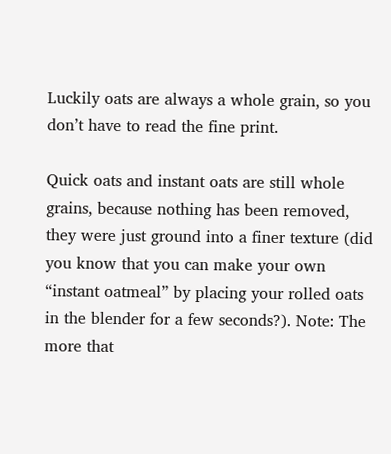Luckily oats are always a whole grain, so you don’t have to read the fine print.

Quick oats and instant oats are still whole grains, because nothing has been removed, they were just ground into a finer texture (did you know that you can make your own “instant oatmeal” by placing your rolled oats in the blender for a few seconds?). Note: The more that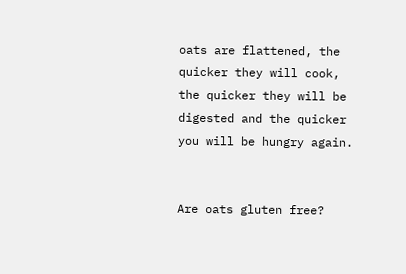oats are flattened, the quicker they will cook, the quicker they will be digested and the quicker you will be hungry again.


Are oats gluten free?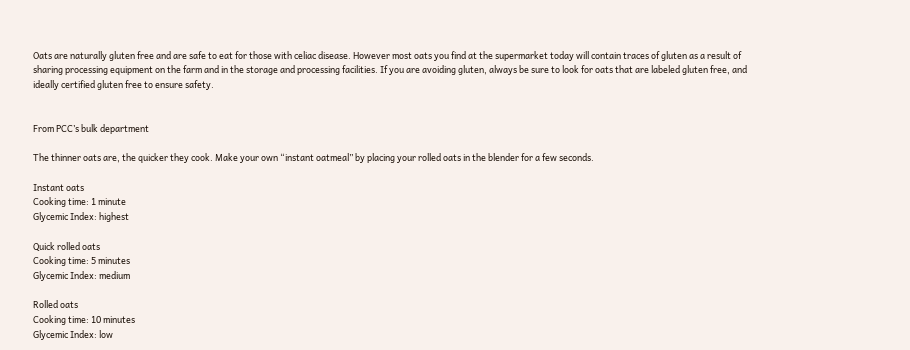Oats are naturally gluten free and are safe to eat for those with celiac disease. However most oats you find at the supermarket today will contain traces of gluten as a result of sharing processing equipment on the farm and in the storage and processing facilities. If you are avoiding gluten, always be sure to look for oats that are labeled gluten free, and ideally certified gluten free to ensure safety.


From PCC’s bulk department

The thinner oats are, the quicker they cook. Make your own “instant oatmeal” by placing your rolled oats in the blender for a few seconds.

Instant oats
Cooking time: 1 minute
Glycemic Index: highest

Quick rolled oats
Cooking time: 5 minutes
Glycemic Index: medium

Rolled oats
Cooking time: 10 minutes
Glycemic Index: low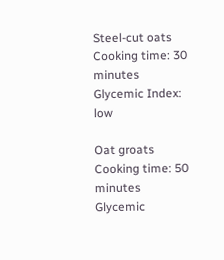Steel-cut oats
Cooking time: 30 minutes
Glycemic Index: low

Oat groats
Cooking time: 50 minutes
Glycemic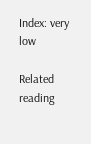Index: very low

Related reading